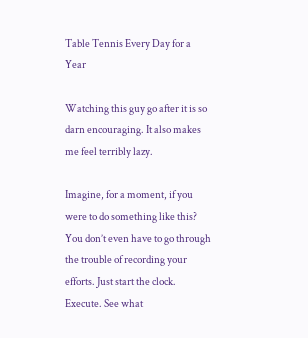Table Tennis Every Day for a Year

Watching this guy go after it is so darn encouraging. It also makes me feel terribly lazy.

Imagine, for a moment, if you were to do something like this? You don’t even have to go through the trouble of recording your efforts. Just start the clock. Execute. See what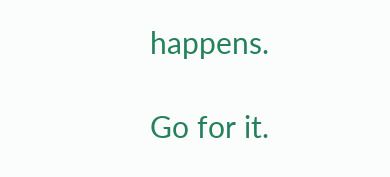happens.

Go for it.